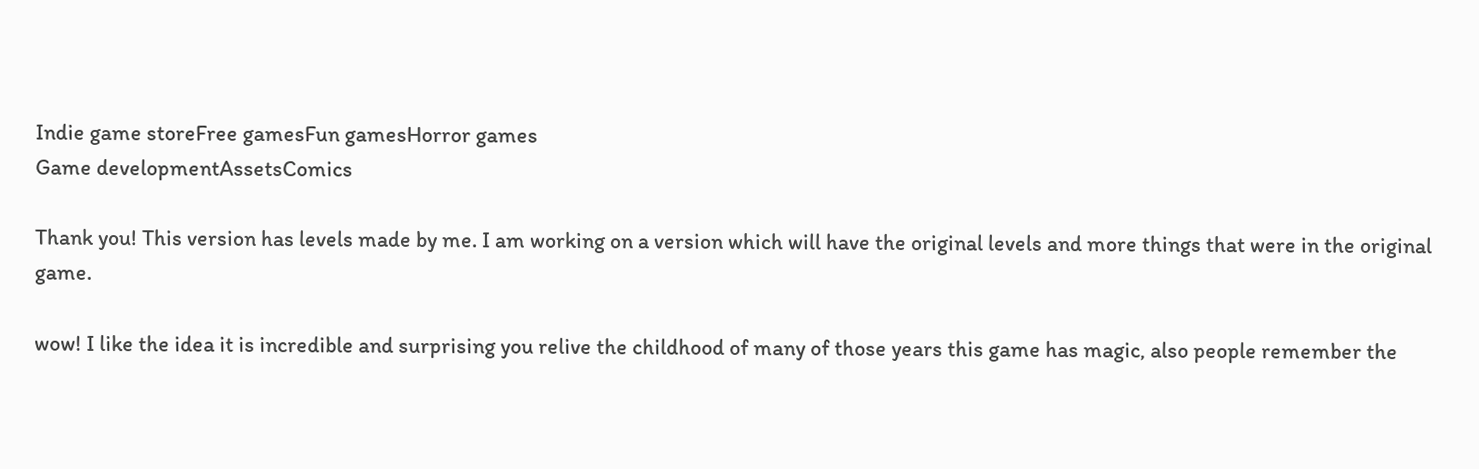Indie game storeFree gamesFun gamesHorror games
Game developmentAssetsComics

Thank you! This version has levels made by me. I am working on a version which will have the original levels and more things that were in the original game.

wow! I like the idea it is incredible and surprising you relive the childhood of many of those years this game has magic, also people remember the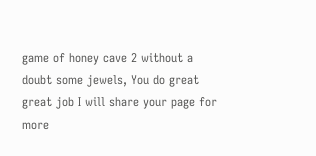game of honey cave 2 without a doubt some jewels, You do great great job I will share your page for more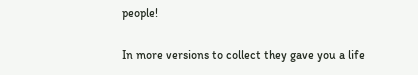people!


In more versions to collect they gave you a life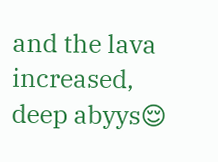and the lava increased, deep abyys😌